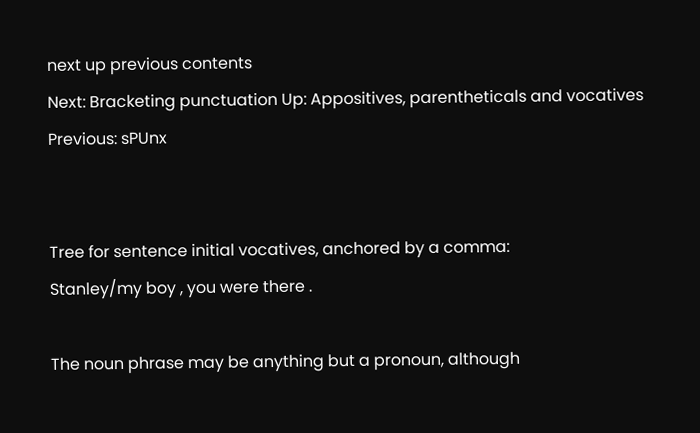next up previous contents
Next: Bracketing punctuation Up: Appositives, parentheticals and vocatives Previous: sPUnx


Tree for sentence initial vocatives, anchored by a comma:
Stanley/my boy , you were there .

The noun phrase may be anything but a pronoun, although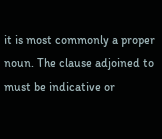it is most commonly a proper noun. The clause adjoined to must be indicative or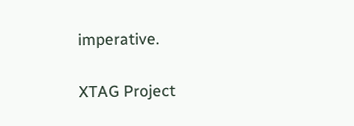imperative.

XTAG Project